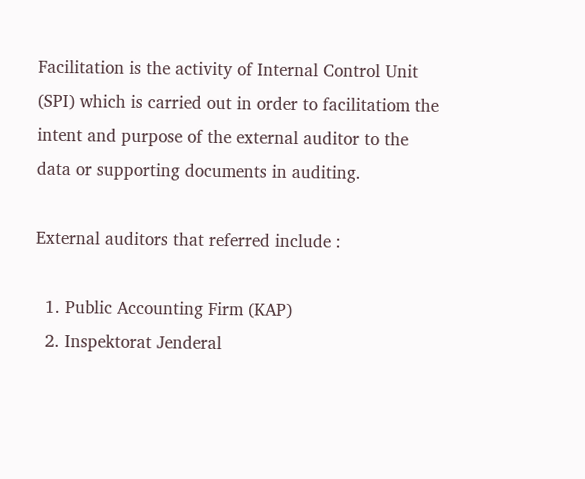Facilitation is the activity of Internal Control Unit (SPI) which is carried out in order to facilitatiom the intent and purpose of the external auditor to the data or supporting documents in auditing.

External auditors that referred include :

  1. Public Accounting Firm (KAP)
  2. Inspektorat Jenderal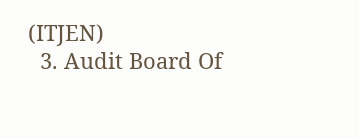(ITJEN)
  3. Audit Board Of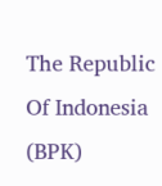The Republic Of Indonesia (BPK)